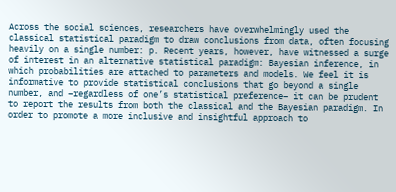Across the social sciences, researchers have overwhelmingly used the classical statistical paradigm to draw conclusions from data, often focusing heavily on a single number: p. Recent years, however, have witnessed a surge of interest in an alternative statistical paradigm: Bayesian inference, in which probabilities are attached to parameters and models. We feel it is informative to provide statistical conclusions that go beyond a single number, and –regardless of one’s statistical preference– it can be prudent to report the results from both the classical and the Bayesian paradigm. In order to promote a more inclusive and insightful approach to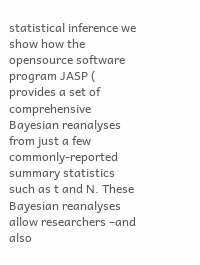statistical inference we show how the opensource software program JASP ( provides a set of comprehensive Bayesian reanalyses from just a few commonly-reported summary statistics such as t and N. These Bayesian reanalyses allow researchers –and also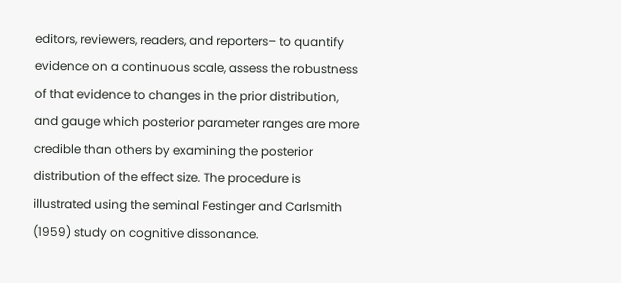editors, reviewers, readers, and reporters– to quantify evidence on a continuous scale, assess the robustness of that evidence to changes in the prior distribution, and gauge which posterior parameter ranges are more credible than others by examining the posterior distribution of the effect size. The procedure is illustrated using the seminal Festinger and Carlsmith (1959) study on cognitive dissonance.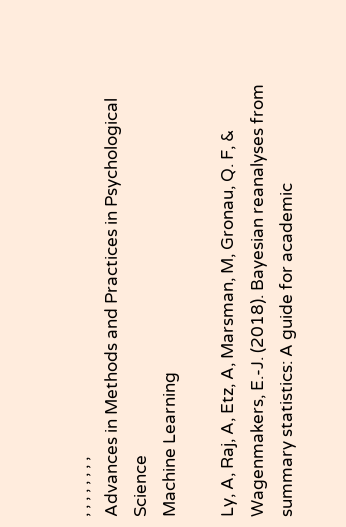, , , , , , , ,
Advances in Methods and Practices in Psychological Science
Machine Learning

Ly, A, Raj, A, Etz, A, Marsman, M, Gronau, Q. F, & Wagenmakers, E.-J. (2018). Bayesian reanalyses from summary statistics: A guide for academic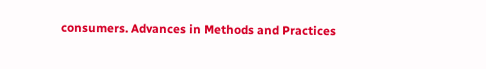consumers. Advances in Methods and Practices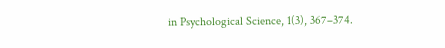in Psychological Science, 1(3), 367–374.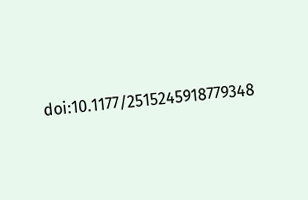doi:10.1177/2515245918779348